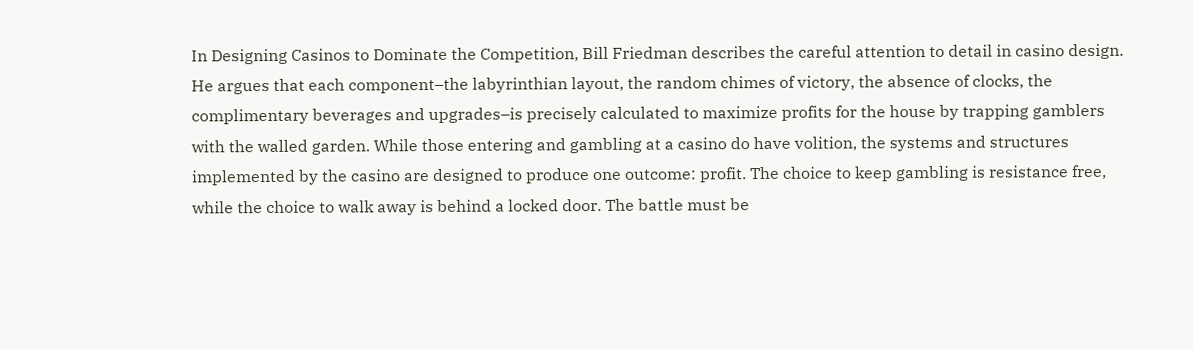In Designing Casinos to Dominate the Competition, Bill Friedman describes the careful attention to detail in casino design. He argues that each component–the labyrinthian layout, the random chimes of victory, the absence of clocks, the complimentary beverages and upgrades–is precisely calculated to maximize profits for the house by trapping gamblers with the walled garden. While those entering and gambling at a casino do have volition, the systems and structures implemented by the casino are designed to produce one outcome: profit. The choice to keep gambling is resistance free, while the choice to walk away is behind a locked door. The battle must be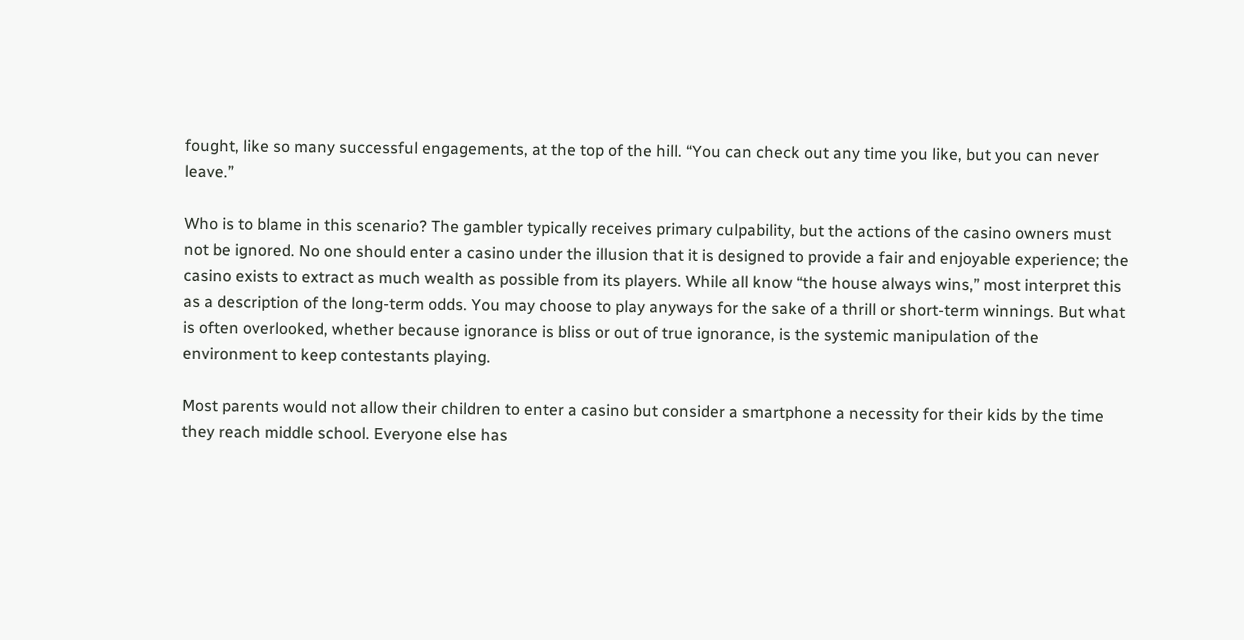fought, like so many successful engagements, at the top of the hill. “You can check out any time you like, but you can never leave.”

Who is to blame in this scenario? The gambler typically receives primary culpability, but the actions of the casino owners must not be ignored. No one should enter a casino under the illusion that it is designed to provide a fair and enjoyable experience; the casino exists to extract as much wealth as possible from its players. While all know “the house always wins,” most interpret this as a description of the long-term odds. You may choose to play anyways for the sake of a thrill or short-term winnings. But what is often overlooked, whether because ignorance is bliss or out of true ignorance, is the systemic manipulation of the environment to keep contestants playing.

Most parents would not allow their children to enter a casino but consider a smartphone a necessity for their kids by the time they reach middle school. Everyone else has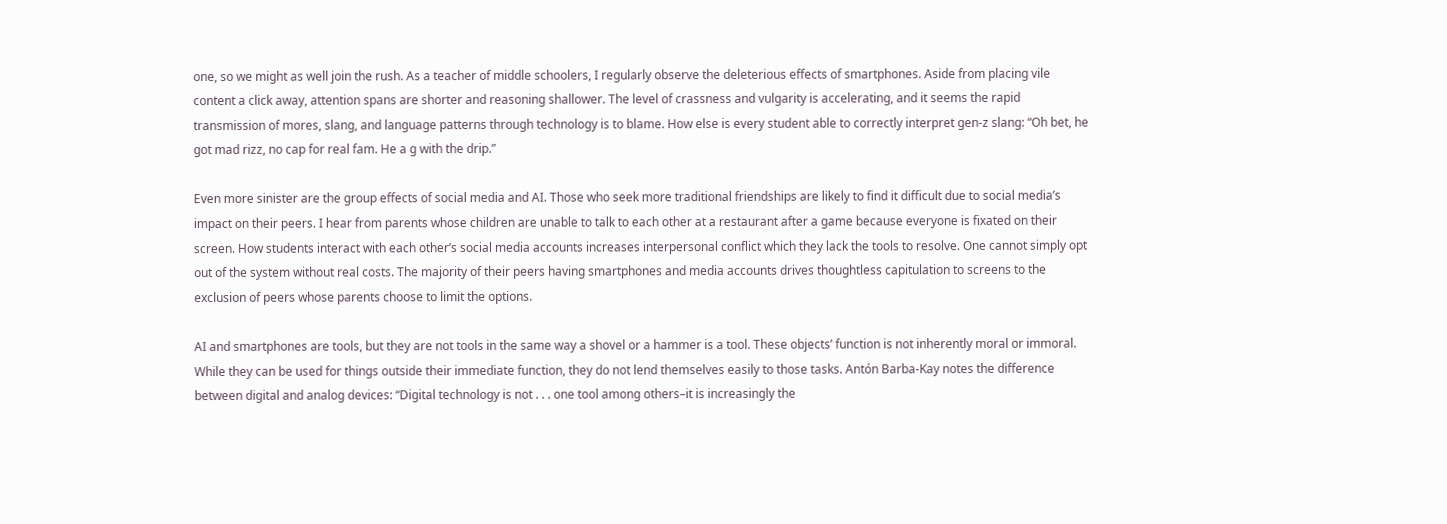one, so we might as well join the rush. As a teacher of middle schoolers, I regularly observe the deleterious effects of smartphones. Aside from placing vile content a click away, attention spans are shorter and reasoning shallower. The level of crassness and vulgarity is accelerating, and it seems the rapid transmission of mores, slang, and language patterns through technology is to blame. How else is every student able to correctly interpret gen-z slang: “Oh bet, he got mad rizz, no cap for real fam. He a g with the drip.”

Even more sinister are the group effects of social media and AI. Those who seek more traditional friendships are likely to find it difficult due to social media’s impact on their peers. I hear from parents whose children are unable to talk to each other at a restaurant after a game because everyone is fixated on their screen. How students interact with each other’s social media accounts increases interpersonal conflict which they lack the tools to resolve. One cannot simply opt out of the system without real costs. The majority of their peers having smartphones and media accounts drives thoughtless capitulation to screens to the exclusion of peers whose parents choose to limit the options.

AI and smartphones are tools, but they are not tools in the same way a shovel or a hammer is a tool. These objects’ function is not inherently moral or immoral. While they can be used for things outside their immediate function, they do not lend themselves easily to those tasks. Antón Barba-Kay notes the difference between digital and analog devices: “Digital technology is not . . . one tool among others–it is increasingly the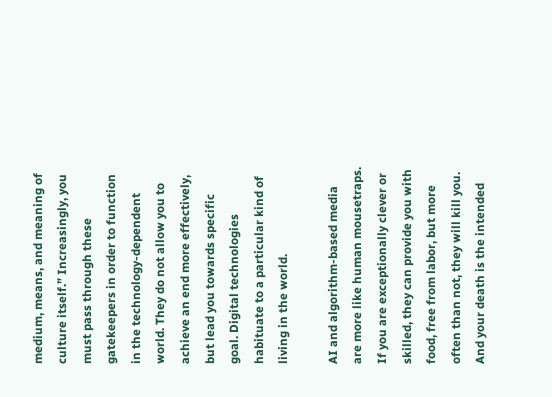medium, means, and meaning of culture itself.” Increasingly, you must pass through these gatekeepers in order to function in the technology-dependent world. They do not allow you to achieve an end more effectively, but lead you towards specific goal. Digital technologies habituate to a particular kind of living in the world.

AI and algorithm-based media are more like human mousetraps. If you are exceptionally clever or skilled, they can provide you with food, free from labor, but more often than not, they will kill you. And your death is the intended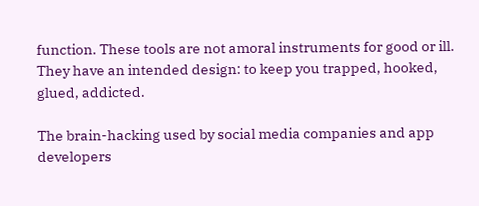function. These tools are not amoral instruments for good or ill. They have an intended design: to keep you trapped, hooked, glued, addicted.

The brain-hacking used by social media companies and app developers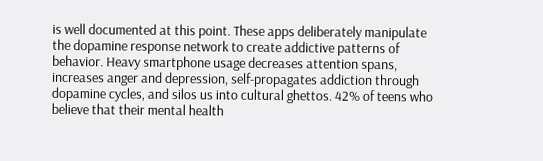is well documented at this point. These apps deliberately manipulate the dopamine response network to create addictive patterns of behavior. Heavy smartphone usage decreases attention spans, increases anger and depression, self-propagates addiction through dopamine cycles, and silos us into cultural ghettos. 42% of teens who believe that their mental health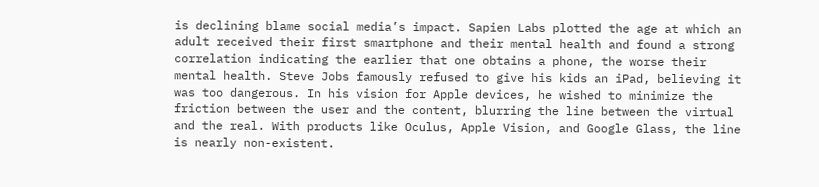is declining blame social media’s impact. Sapien Labs plotted the age at which an adult received their first smartphone and their mental health and found a strong correlation indicating the earlier that one obtains a phone, the worse their mental health. Steve Jobs famously refused to give his kids an iPad, believing it was too dangerous. In his vision for Apple devices, he wished to minimize the friction between the user and the content, blurring the line between the virtual and the real. With products like Oculus, Apple Vision, and Google Glass, the line is nearly non-existent.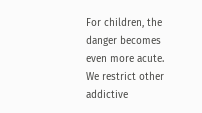For children, the danger becomes even more acute. We restrict other addictive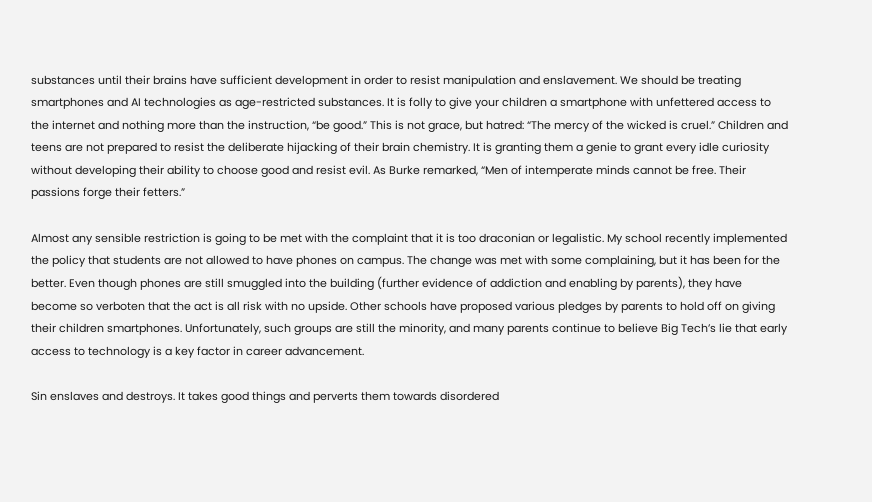substances until their brains have sufficient development in order to resist manipulation and enslavement. We should be treating smartphones and AI technologies as age-restricted substances. It is folly to give your children a smartphone with unfettered access to the internet and nothing more than the instruction, “be good.” This is not grace, but hatred: “The mercy of the wicked is cruel.” Children and teens are not prepared to resist the deliberate hijacking of their brain chemistry. It is granting them a genie to grant every idle curiosity without developing their ability to choose good and resist evil. As Burke remarked, “Men of intemperate minds cannot be free. Their passions forge their fetters.”

Almost any sensible restriction is going to be met with the complaint that it is too draconian or legalistic. My school recently implemented the policy that students are not allowed to have phones on campus. The change was met with some complaining, but it has been for the better. Even though phones are still smuggled into the building (further evidence of addiction and enabling by parents), they have become so verboten that the act is all risk with no upside. Other schools have proposed various pledges by parents to hold off on giving their children smartphones. Unfortunately, such groups are still the minority, and many parents continue to believe Big Tech’s lie that early access to technology is a key factor in career advancement.

Sin enslaves and destroys. It takes good things and perverts them towards disordered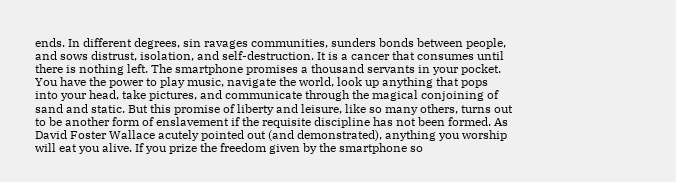ends. In different degrees, sin ravages communities, sunders bonds between people, and sows distrust, isolation, and self-destruction. It is a cancer that consumes until there is nothing left. The smartphone promises a thousand servants in your pocket. You have the power to play music, navigate the world, look up anything that pops into your head, take pictures, and communicate through the magical conjoining of sand and static. But this promise of liberty and leisure, like so many others, turns out to be another form of enslavement if the requisite discipline has not been formed. As David Foster Wallace acutely pointed out (and demonstrated), anything you worship will eat you alive. If you prize the freedom given by the smartphone so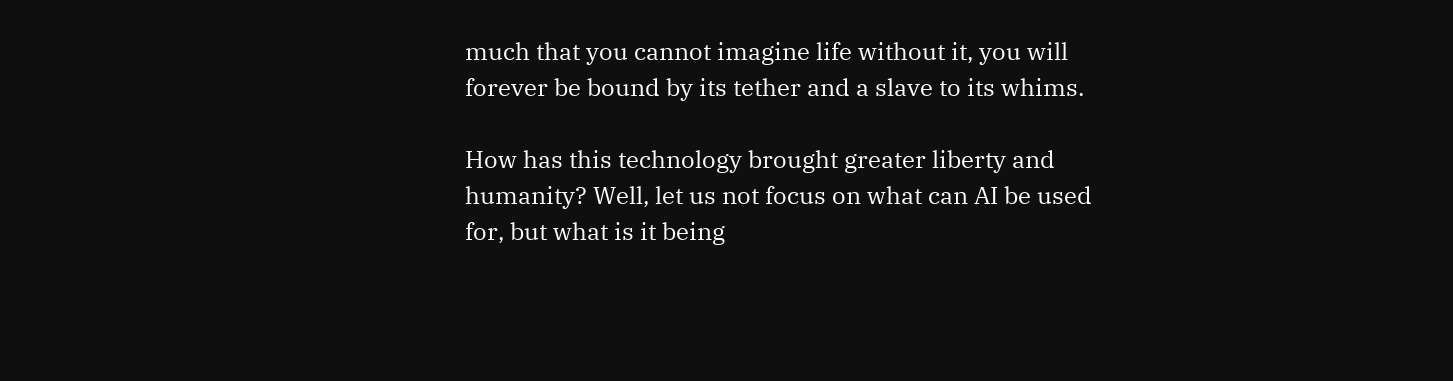much that you cannot imagine life without it, you will forever be bound by its tether and a slave to its whims.

How has this technology brought greater liberty and humanity? Well, let us not focus on what can AI be used for, but what is it being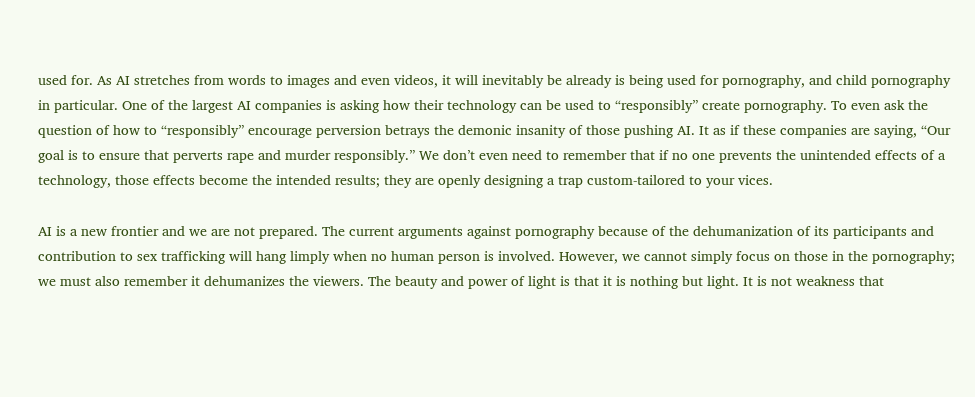used for. As AI stretches from words to images and even videos, it will inevitably be already is being used for pornography, and child pornography in particular. One of the largest AI companies is asking how their technology can be used to “responsibly” create pornography. To even ask the question of how to “responsibly” encourage perversion betrays the demonic insanity of those pushing AI. It as if these companies are saying, “Our goal is to ensure that perverts rape and murder responsibly.” We don’t even need to remember that if no one prevents the unintended effects of a technology, those effects become the intended results; they are openly designing a trap custom-tailored to your vices.

AI is a new frontier and we are not prepared. The current arguments against pornography because of the dehumanization of its participants and contribution to sex trafficking will hang limply when no human person is involved. However, we cannot simply focus on those in the pornography; we must also remember it dehumanizes the viewers. The beauty and power of light is that it is nothing but light. It is not weakness that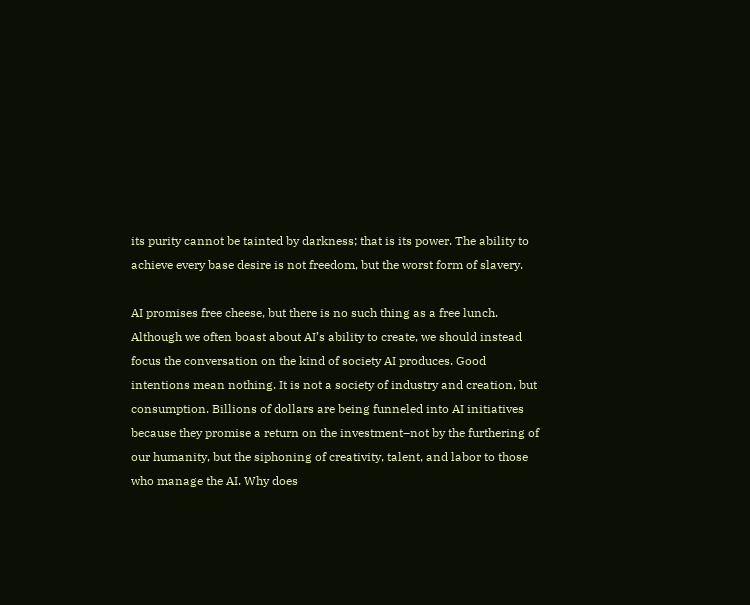its purity cannot be tainted by darkness; that is its power. The ability to achieve every base desire is not freedom, but the worst form of slavery.

AI promises free cheese, but there is no such thing as a free lunch. Although we often boast about AI’s ability to create, we should instead focus the conversation on the kind of society AI produces. Good intentions mean nothing. It is not a society of industry and creation, but consumption. Billions of dollars are being funneled into AI initiatives because they promise a return on the investment–not by the furthering of our humanity, but the siphoning of creativity, talent, and labor to those who manage the AI. Why does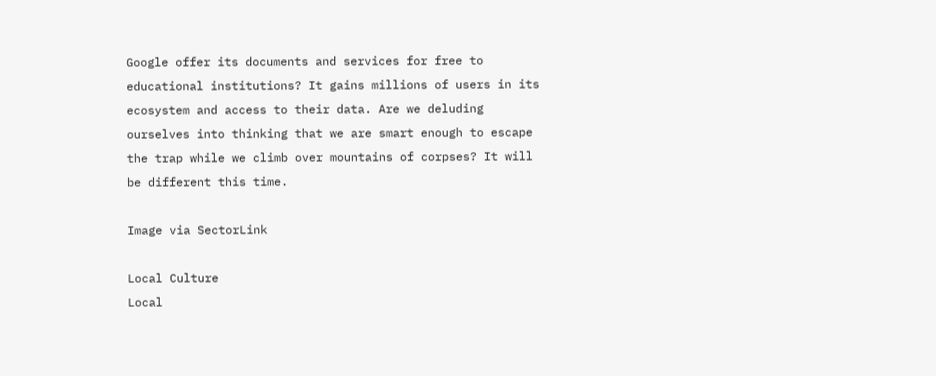Google offer its documents and services for free to educational institutions? It gains millions of users in its ecosystem and access to their data. Are we deluding ourselves into thinking that we are smart enough to escape the trap while we climb over mountains of corpses? It will be different this time.

Image via SectorLink

Local Culture
Local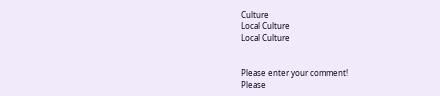Culture
Local Culture
Local Culture


Please enter your comment!
Please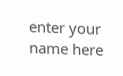enter your name here